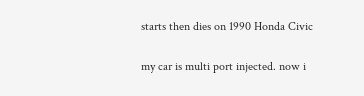starts then dies on 1990 Honda Civic

my car is multi port injected. now i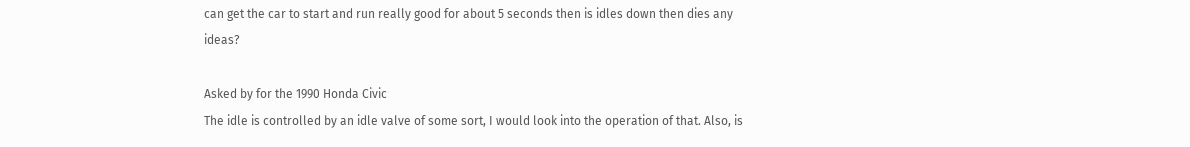can get the car to start and run really good for about 5 seconds then is idles down then dies any ideas?

Asked by for the 1990 Honda Civic
The idle is controlled by an idle valve of some sort, I would look into the operation of that. Also, is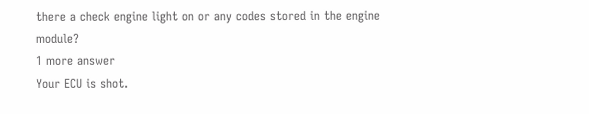there a check engine light on or any codes stored in the engine module?
1 more answer
Your ECU is shot.